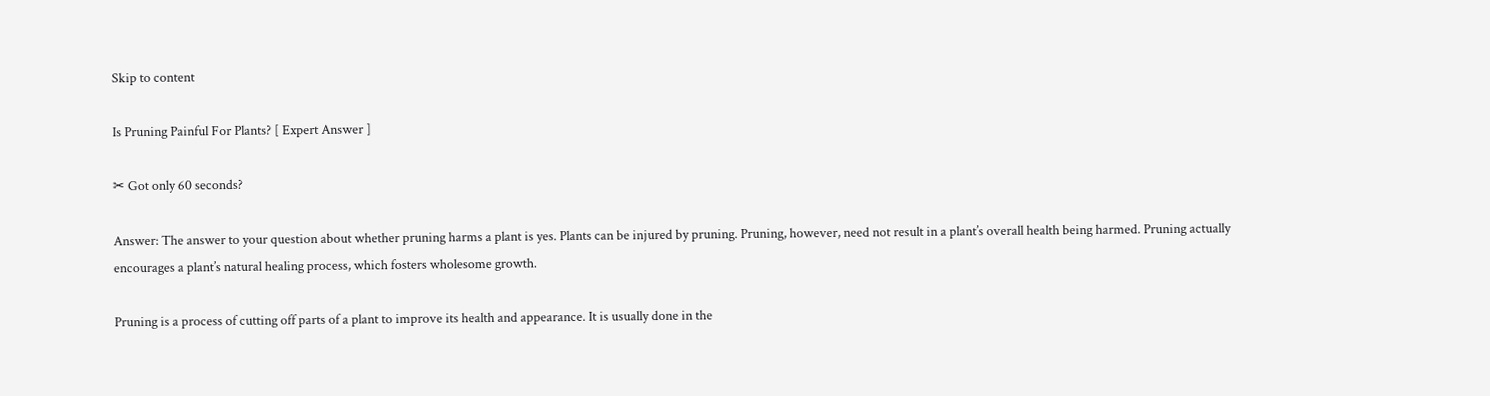Skip to content

Is Pruning Painful For Plants? [ Expert Answer ]

✂ Got only 60 seconds?

Answer: The answer to your question about whether pruning harms a plant is yes. Plants can be injured by pruning. Pruning, however, need not result in a plant’s overall health being harmed. Pruning actually encourages a plant’s natural healing process, which fosters wholesome growth.

Pruning is a process of cutting off parts of a plant to improve its health and appearance. It is usually done in the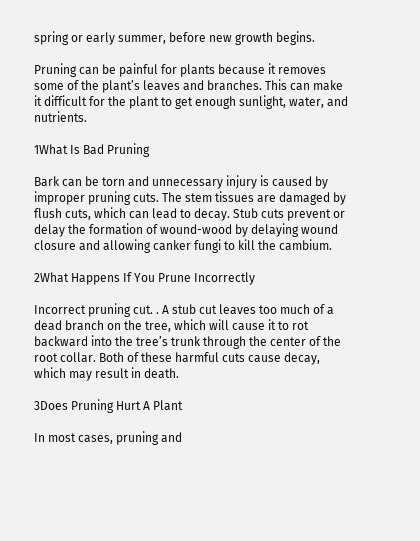spring or early summer, before new growth begins.

Pruning can be painful for plants because it removes some of the plant’s leaves and branches. This can make it difficult for the plant to get enough sunlight, water, and nutrients.

1What Is Bad Pruning

Bark can be torn and unnecessary injury is caused by improper pruning cuts. The stem tissues are damaged by flush cuts, which can lead to decay. Stub cuts prevent or delay the formation of wound-wood by delaying wound closure and allowing canker fungi to kill the cambium.

2What Happens If You Prune Incorrectly

Incorrect pruning cut. . A stub cut leaves too much of a dead branch on the tree, which will cause it to rot backward into the tree’s trunk through the center of the root collar. Both of these harmful cuts cause decay, which may result in death.

3Does Pruning Hurt A Plant

In most cases, pruning and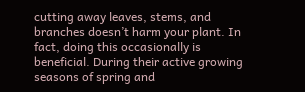cutting away leaves, stems, and branches doesn’t harm your plant. In fact, doing this occasionally is beneficial. During their active growing seasons of spring and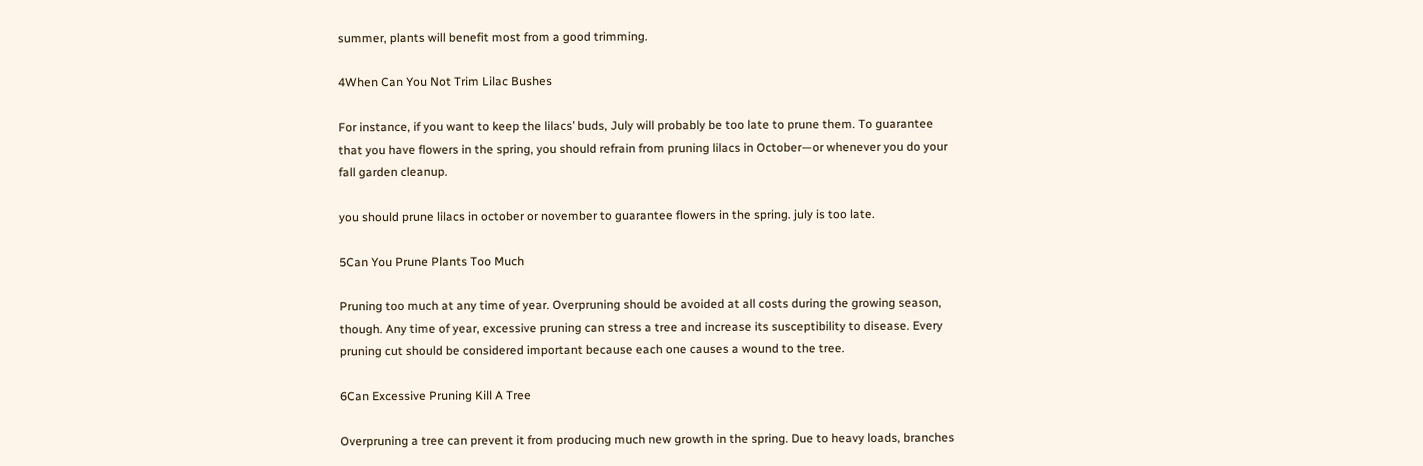summer, plants will benefit most from a good trimming.

4When Can You Not Trim Lilac Bushes

For instance, if you want to keep the lilacs’ buds, July will probably be too late to prune them. To guarantee that you have flowers in the spring, you should refrain from pruning lilacs in October—or whenever you do your fall garden cleanup.

you should prune lilacs in october or november to guarantee flowers in the spring. july is too late.

5Can You Prune Plants Too Much

Pruning too much at any time of year. Overpruning should be avoided at all costs during the growing season, though. Any time of year, excessive pruning can stress a tree and increase its susceptibility to disease. Every pruning cut should be considered important because each one causes a wound to the tree.

6Can Excessive Pruning Kill A Tree

Overpruning a tree can prevent it from producing much new growth in the spring. Due to heavy loads, branches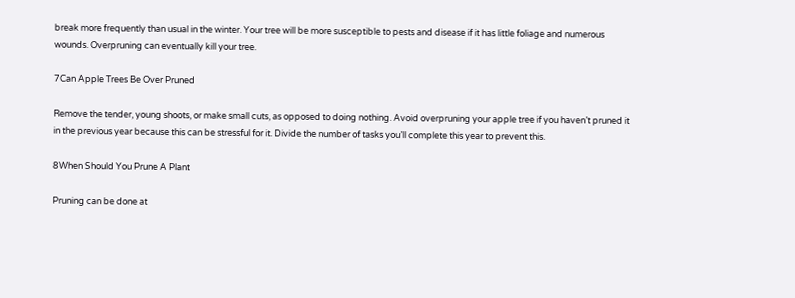break more frequently than usual in the winter. Your tree will be more susceptible to pests and disease if it has little foliage and numerous wounds. Overpruning can eventually kill your tree.

7Can Apple Trees Be Over Pruned

Remove the tender, young shoots, or make small cuts, as opposed to doing nothing. Avoid overpruning your apple tree if you haven’t pruned it in the previous year because this can be stressful for it. Divide the number of tasks you’ll complete this year to prevent this.

8When Should You Prune A Plant

Pruning can be done at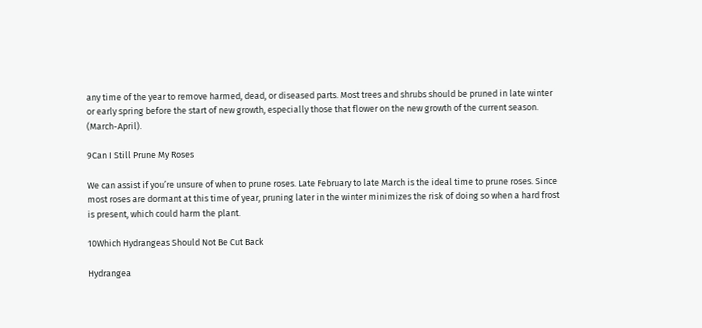any time of the year to remove harmed, dead, or diseased parts. Most trees and shrubs should be pruned in late winter or early spring before the start of new growth, especially those that flower on the new growth of the current season. (March-April).

9Can I Still Prune My Roses

We can assist if you’re unsure of when to prune roses. Late February to late March is the ideal time to prune roses. Since most roses are dormant at this time of year, pruning later in the winter minimizes the risk of doing so when a hard frost is present, which could harm the plant.

10Which Hydrangeas Should Not Be Cut Back

Hydrangea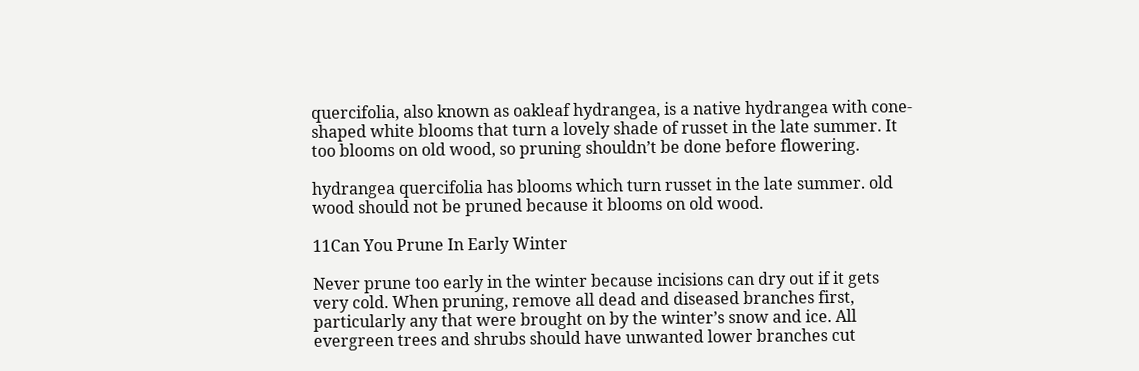quercifolia, also known as oakleaf hydrangea, is a native hydrangea with cone-shaped white blooms that turn a lovely shade of russet in the late summer. It too blooms on old wood, so pruning shouldn’t be done before flowering.

hydrangea quercifolia has blooms which turn russet in the late summer. old wood should not be pruned because it blooms on old wood.

11Can You Prune In Early Winter

Never prune too early in the winter because incisions can dry out if it gets very cold. When pruning, remove all dead and diseased branches first, particularly any that were brought on by the winter’s snow and ice. All evergreen trees and shrubs should have unwanted lower branches cut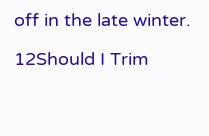off in the late winter.

12Should I Trim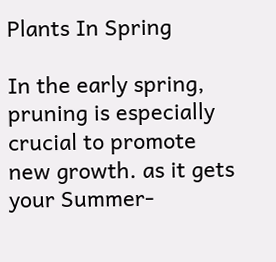Plants In Spring

In the early spring, pruning is especially crucial to promote new growth. as it gets your Summer-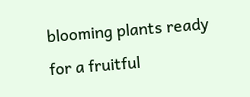blooming plants ready for a fruitful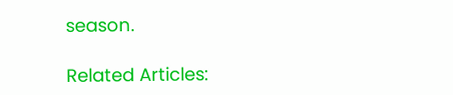season.

Related Articles: